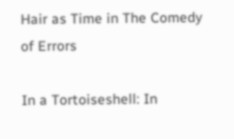Hair as Time in The Comedy of Errors

In a Tortoiseshell: In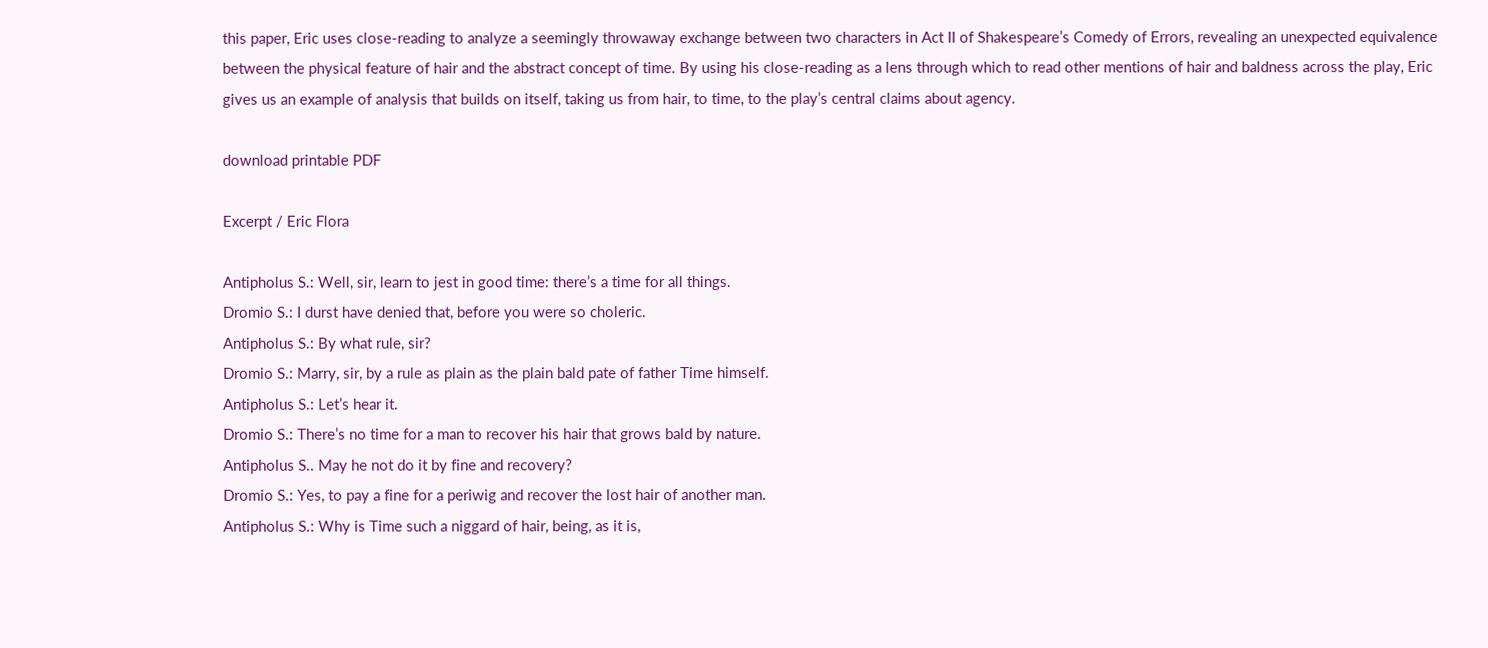this paper, Eric uses close-reading to analyze a seemingly throwaway exchange between two characters in Act II of Shakespeare’s Comedy of Errors, revealing an unexpected equivalence between the physical feature of hair and the abstract concept of time. By using his close-reading as a lens through which to read other mentions of hair and baldness across the play, Eric gives us an example of analysis that builds on itself, taking us from hair, to time, to the play’s central claims about agency.

download printable PDF

Excerpt / Eric Flora

Antipholus S.: Well, sir, learn to jest in good time: there’s a time for all things.
Dromio S.: I durst have denied that, before you were so choleric.
Antipholus S.: By what rule, sir?
Dromio S.: Marry, sir, by a rule as plain as the plain bald pate of father Time himself.
Antipholus S.: Let’s hear it.
Dromio S.: There’s no time for a man to recover his hair that grows bald by nature.
Antipholus S.. May he not do it by fine and recovery?
Dromio S.: Yes, to pay a fine for a periwig and recover the lost hair of another man.
Antipholus S.: Why is Time such a niggard of hair, being, as it is,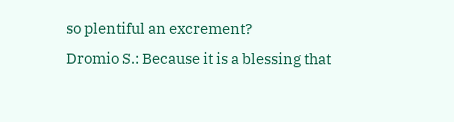so plentiful an excrement?
Dromio S.: Because it is a blessing that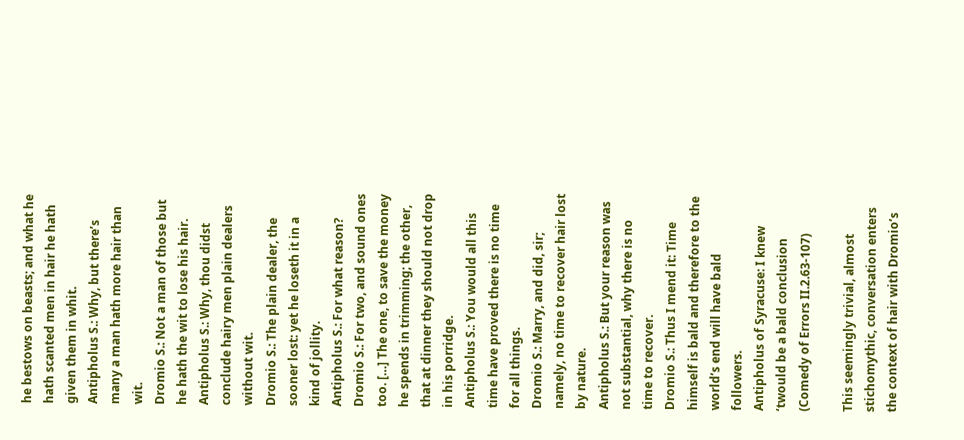he bestows on beasts; and what he hath scanted men in hair he hath given them in whit.
Antipholus S.: Why, but there’s many a man hath more hair than wit.
Dromio S.: Not a man of those but he hath the wit to lose his hair.
Antipholus S.: Why, thou didst conclude hairy men plain dealers without wit.
Dromio S.: The plain dealer, the sooner lost: yet he loseth it in a kind of jollity.
Antipholus S.: For what reason?
Dromio S.: For two, and sound ones too. […] The one, to save the money he spends in trimming; the other, that at dinner they should not drop in his porridge.
Antipholus S.: You would all this time have proved there is no time for all things.
Dromio S.: Marry, and did, sir; namely, no time to recover hair lost by nature.
Antipholus S.: But your reason was not substantial, why there is no time to recover.
Dromio S.: Thus I mend it: Time himself is bald and therefore to the world’s end will have bald followers.
Antipholus of Syracuse: I knew ‘twould be a bald conclusion (Comedy of Errors II.2.63-107)

This seemingly trivial, almost stichomythic, conversation enters the context of hair with Dromio’s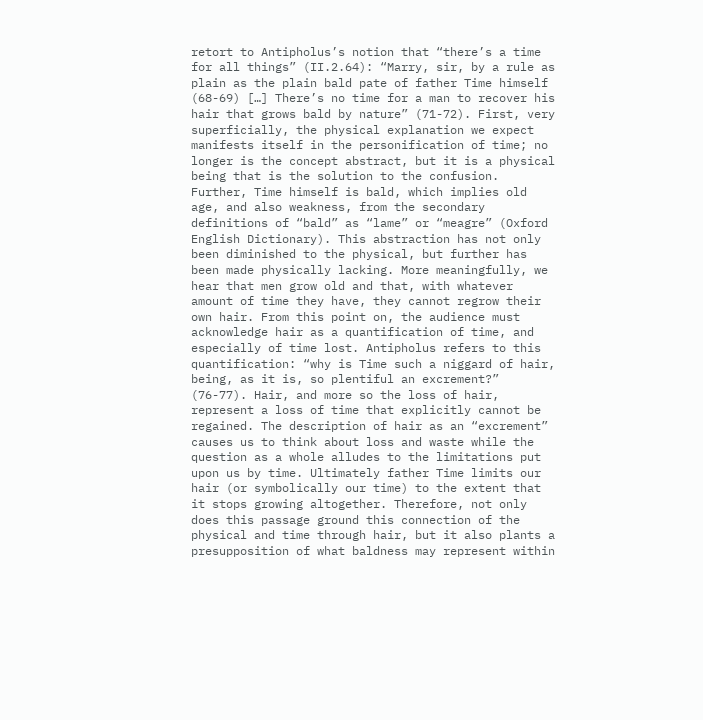retort to Antipholus’s notion that “there’s a time for all things” (II.2.64): “Marry, sir, by a rule as plain as the plain bald pate of father Time himself (68-69) […] There’s no time for a man to recover his hair that grows bald by nature” (71-72). First, very superficially, the physical explanation we expect manifests itself in the personification of time; no longer is the concept abstract, but it is a physical being that is the solution to the confusion. Further, Time himself is bald, which implies old age, and also weakness, from the secondary definitions of “bald” as “lame” or “meagre” (Oxford English Dictionary). This abstraction has not only been diminished to the physical, but further has been made physically lacking. More meaningfully, we hear that men grow old and that, with whatever amount of time they have, they cannot regrow their own hair. From this point on, the audience must acknowledge hair as a quantification of time, and especially of time lost. Antipholus refers to this quantification: “why is Time such a niggard of hair, being, as it is, so plentiful an excrement?” (76-77). Hair, and more so the loss of hair, represent a loss of time that explicitly cannot be regained. The description of hair as an “excrement” causes us to think about loss and waste while the question as a whole alludes to the limitations put upon us by time. Ultimately father Time limits our hair (or symbolically our time) to the extent that it stops growing altogether. Therefore, not only does this passage ground this connection of the physical and time through hair, but it also plants a presupposition of what baldness may represent within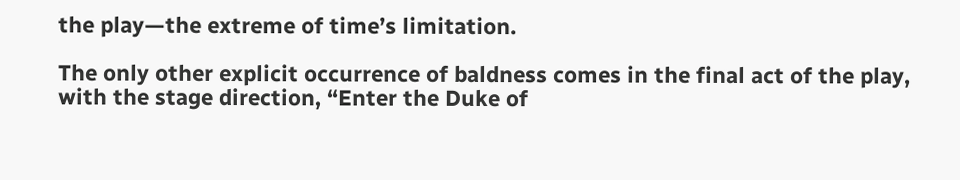the play—the extreme of time’s limitation.

The only other explicit occurrence of baldness comes in the final act of the play, with the stage direction, “Enter the Duke of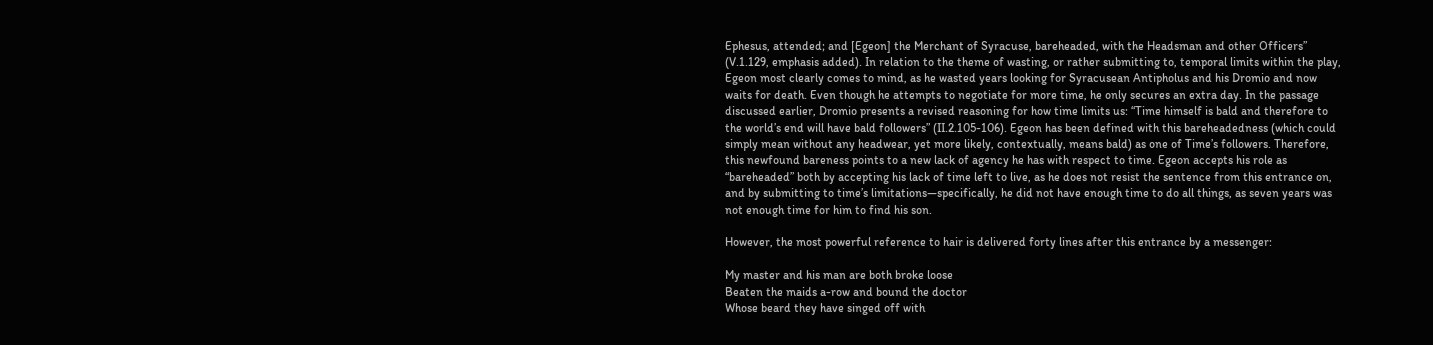Ephesus, attended; and [Egeon] the Merchant of Syracuse, bareheaded, with the Headsman and other Officers” (V.1.129, emphasis added). In relation to the theme of wasting, or rather submitting to, temporal limits within the play, Egeon most clearly comes to mind, as he wasted years looking for Syracusean Antipholus and his Dromio and now waits for death. Even though he attempts to negotiate for more time, he only secures an extra day. In the passage discussed earlier, Dromio presents a revised reasoning for how time limits us: “Time himself is bald and therefore to the world’s end will have bald followers” (II.2.105-106). Egeon has been defined with this bareheadedness (which could simply mean without any headwear, yet more likely, contextually, means bald) as one of Time’s followers. Therefore, this newfound bareness points to a new lack of agency he has with respect to time. Egeon accepts his role as “bareheaded” both by accepting his lack of time left to live, as he does not resist the sentence from this entrance on, and by submitting to time’s limitations—specifically, he did not have enough time to do all things, as seven years was not enough time for him to find his son.

However, the most powerful reference to hair is delivered forty lines after this entrance by a messenger:

My master and his man are both broke loose
Beaten the maids a-row and bound the doctor
Whose beard they have singed off with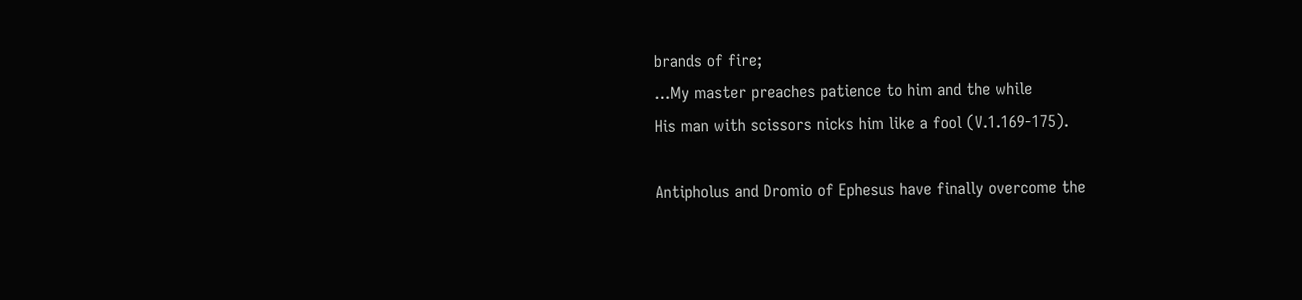brands of fire;
…My master preaches patience to him and the while
His man with scissors nicks him like a fool (V.1.169-175).

Antipholus and Dromio of Ephesus have finally overcome the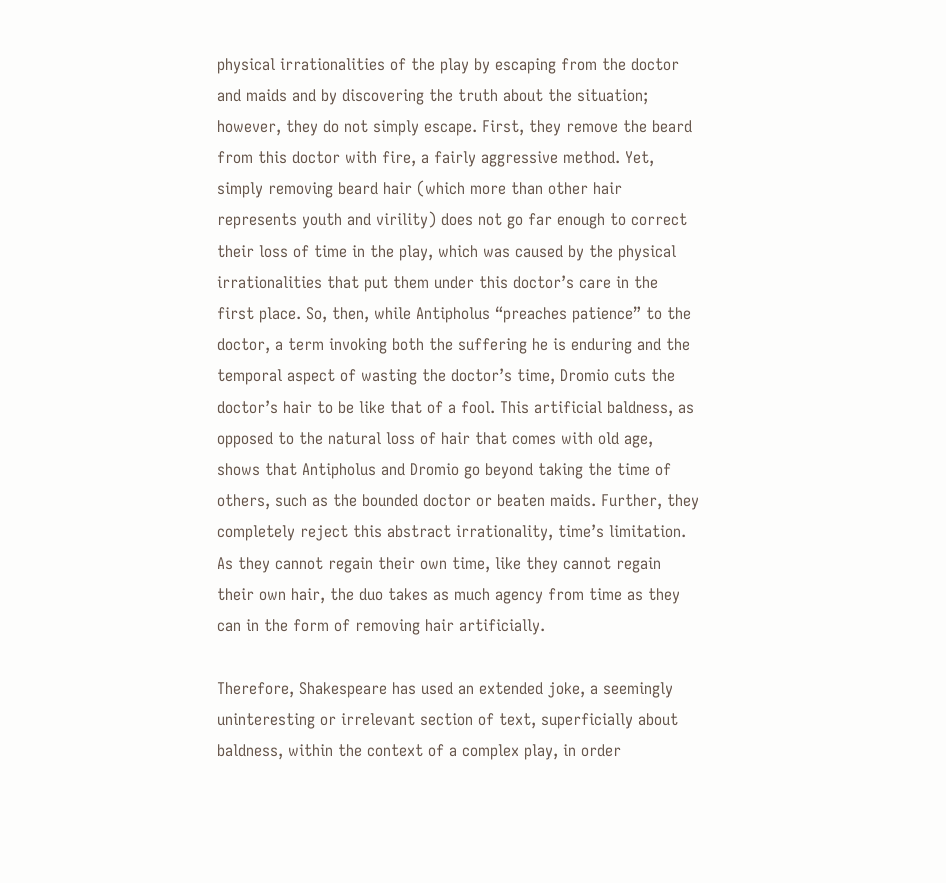physical irrationalities of the play by escaping from the doctor and maids and by discovering the truth about the situation; however, they do not simply escape. First, they remove the beard from this doctor with fire, a fairly aggressive method. Yet, simply removing beard hair (which more than other hair represents youth and virility) does not go far enough to correct their loss of time in the play, which was caused by the physical irrationalities that put them under this doctor’s care in the first place. So, then, while Antipholus “preaches patience” to the doctor, a term invoking both the suffering he is enduring and the temporal aspect of wasting the doctor’s time, Dromio cuts the doctor’s hair to be like that of a fool. This artificial baldness, as opposed to the natural loss of hair that comes with old age, shows that Antipholus and Dromio go beyond taking the time of others, such as the bounded doctor or beaten maids. Further, they completely reject this abstract irrationality, time’s limitation. As they cannot regain their own time, like they cannot regain their own hair, the duo takes as much agency from time as they can in the form of removing hair artificially.

Therefore, Shakespeare has used an extended joke, a seemingly uninteresting or irrelevant section of text, superficially about baldness, within the context of a complex play, in order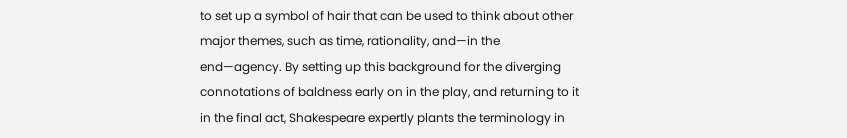to set up a symbol of hair that can be used to think about other major themes, such as time, rationality, and—in the end—agency. By setting up this background for the diverging connotations of baldness early on in the play, and returning to it in the final act, Shakespeare expertly plants the terminology in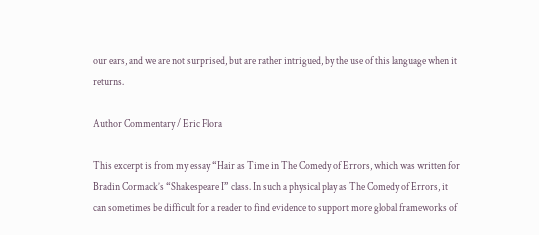our ears, and we are not surprised, but are rather intrigued, by the use of this language when it returns.

Author Commentary / Eric Flora

This excerpt is from my essay “Hair as Time in The Comedy of Errors, which was written for Bradin Cormack’s “Shakespeare I” class. In such a physical play as The Comedy of Errors, it can sometimes be difficult for a reader to find evidence to support more global frameworks of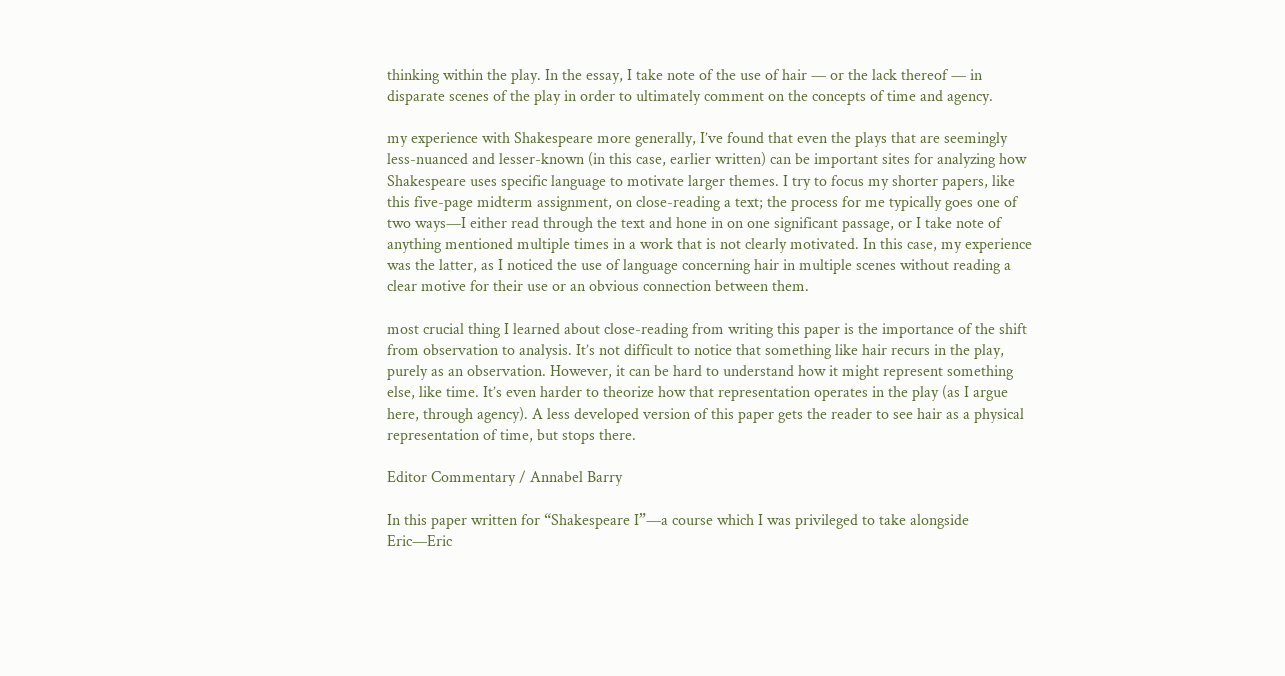thinking within the play. In the essay, I take note of the use of hair — or the lack thereof — in disparate scenes of the play in order to ultimately comment on the concepts of time and agency.

my experience with Shakespeare more generally, I’ve found that even the plays that are seemingly less-nuanced and lesser-known (in this case, earlier written) can be important sites for analyzing how Shakespeare uses specific language to motivate larger themes. I try to focus my shorter papers, like this five-page midterm assignment, on close-reading a text; the process for me typically goes one of two ways—I either read through the text and hone in on one significant passage, or I take note of anything mentioned multiple times in a work that is not clearly motivated. In this case, my experience was the latter, as I noticed the use of language concerning hair in multiple scenes without reading a clear motive for their use or an obvious connection between them.

most crucial thing I learned about close-reading from writing this paper is the importance of the shift from observation to analysis. It’s not difficult to notice that something like hair recurs in the play, purely as an observation. However, it can be hard to understand how it might represent something else, like time. It’s even harder to theorize how that representation operates in the play (as I argue here, through agency). A less developed version of this paper gets the reader to see hair as a physical representation of time, but stops there.

Editor Commentary / Annabel Barry

In this paper written for “Shakespeare I”—a course which I was privileged to take alongside Eric—Eric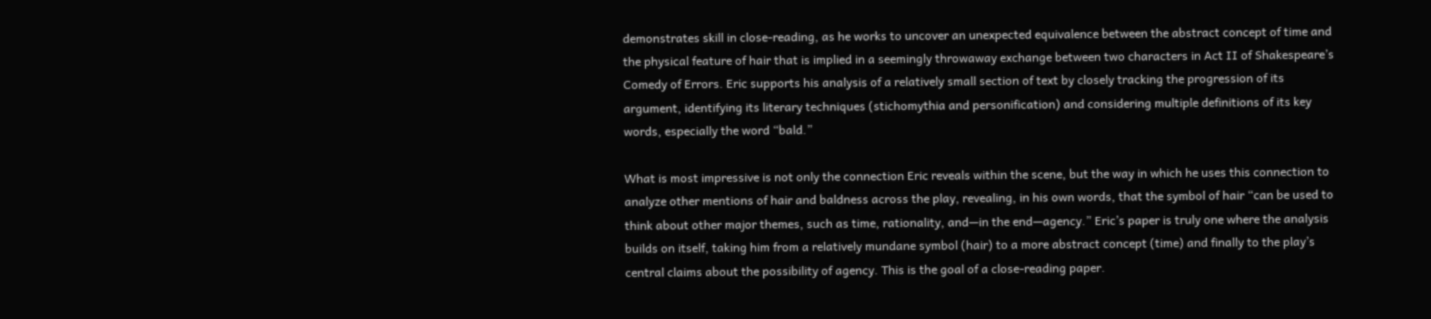demonstrates skill in close-reading, as he works to uncover an unexpected equivalence between the abstract concept of time and the physical feature of hair that is implied in a seemingly throwaway exchange between two characters in Act II of Shakespeare’s Comedy of Errors. Eric supports his analysis of a relatively small section of text by closely tracking the progression of its argument, identifying its literary techniques (stichomythia and personification) and considering multiple definitions of its key words, especially the word “bald.”

What is most impressive is not only the connection Eric reveals within the scene, but the way in which he uses this connection to analyze other mentions of hair and baldness across the play, revealing, in his own words, that the symbol of hair “can be used to think about other major themes, such as time, rationality, and—in the end—agency.” Eric’s paper is truly one where the analysis builds on itself, taking him from a relatively mundane symbol (hair) to a more abstract concept (time) and finally to the play’s central claims about the possibility of agency. This is the goal of a close-reading paper.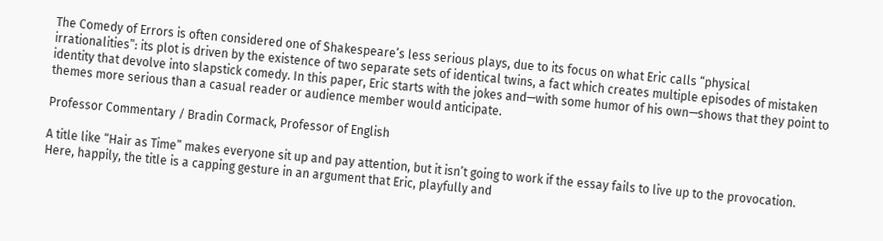The Comedy of Errors is often considered one of Shakespeare’s less serious plays, due to its focus on what Eric calls “physical irrationalities”: its plot is driven by the existence of two separate sets of identical twins, a fact which creates multiple episodes of mistaken identity that devolve into slapstick comedy. In this paper, Eric starts with the jokes and—with some humor of his own—shows that they point to themes more serious than a casual reader or audience member would anticipate.

Professor Commentary / Bradin Cormack, Professor of English

A title like “Hair as Time” makes everyone sit up and pay attention, but it isn’t going to work if the essay fails to live up to the provocation. Here, happily, the title is a capping gesture in an argument that Eric, playfully and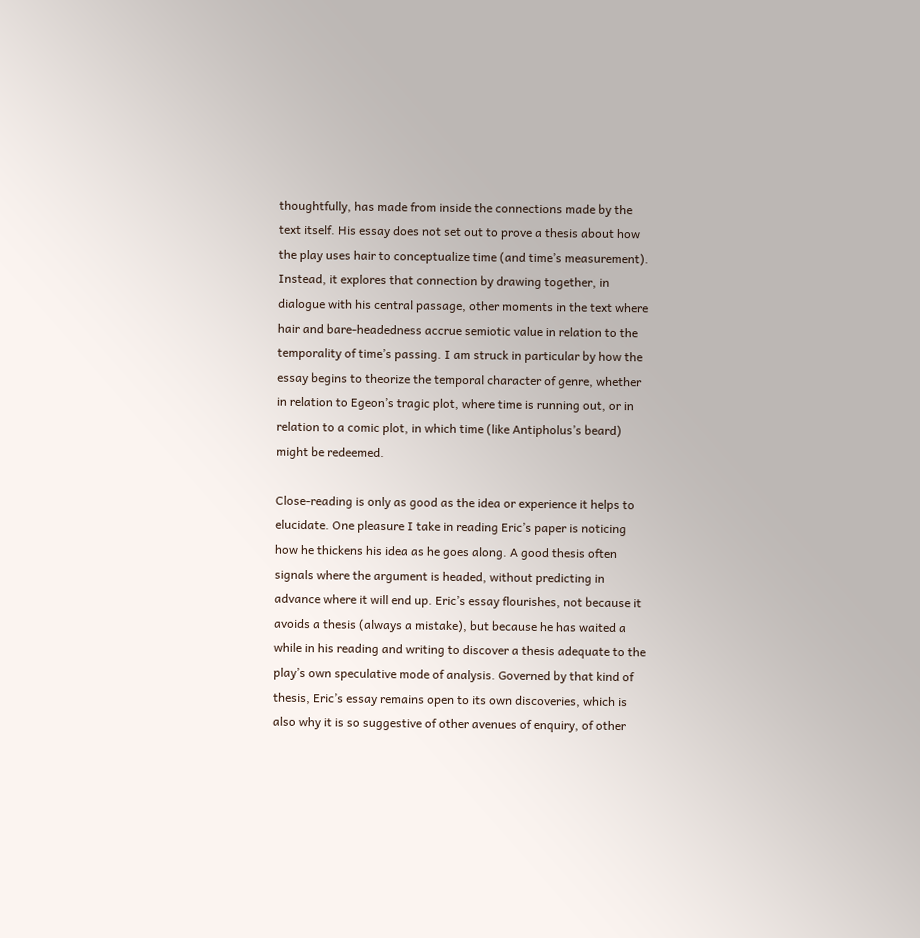thoughtfully, has made from inside the connections made by the text itself. His essay does not set out to prove a thesis about how the play uses hair to conceptualize time (and time’s measurement). Instead, it explores that connection by drawing together, in dialogue with his central passage, other moments in the text where hair and bare-headedness accrue semiotic value in relation to the temporality of time’s passing. I am struck in particular by how the essay begins to theorize the temporal character of genre, whether in relation to Egeon’s tragic plot, where time is running out, or in relation to a comic plot, in which time (like Antipholus’s beard) might be redeemed.

Close-reading is only as good as the idea or experience it helps to elucidate. One pleasure I take in reading Eric’s paper is noticing how he thickens his idea as he goes along. A good thesis often signals where the argument is headed, without predicting in advance where it will end up. Eric’s essay flourishes, not because it avoids a thesis (always a mistake), but because he has waited a while in his reading and writing to discover a thesis adequate to the play’s own speculative mode of analysis. Governed by that kind of thesis, Eric’s essay remains open to its own discoveries, which is also why it is so suggestive of other avenues of enquiry, of other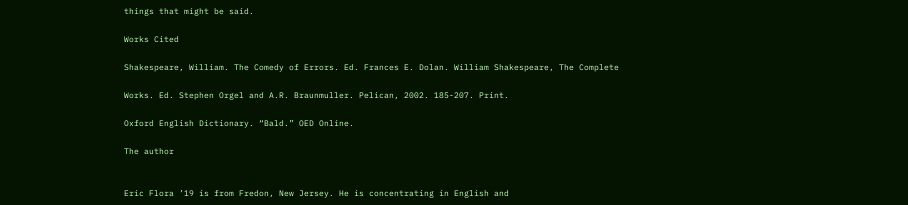things that might be said.

Works Cited

Shakespeare, William. The Comedy of Errors. Ed. Frances E. Dolan. William Shakespeare, The Complete

Works. Ed. Stephen Orgel and A.R. Braunmuller. Pelican, 2002. 185-207. Print.

Oxford English Dictionary. “Bald.” OED Online.

The author


Eric Flora ’19 is from Fredon, New Jersey. He is concentrating in English and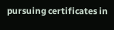pursuing certificates in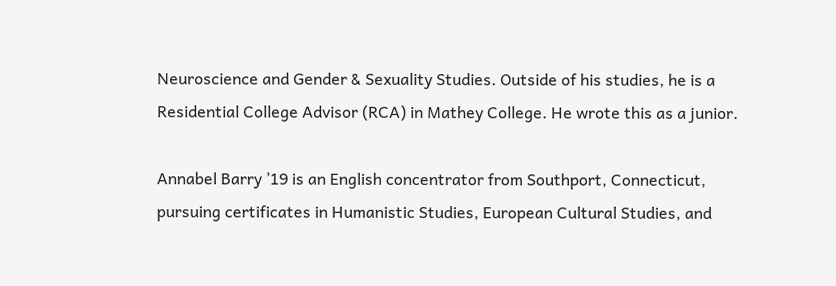Neuroscience and Gender & Sexuality Studies. Outside of his studies, he is a Residential College Advisor (RCA) in Mathey College. He wrote this as a junior.

Annabel Barry ’19 is an English concentrator from Southport, Connecticut, pursuing certificates in Humanistic Studies, European Cultural Studies, and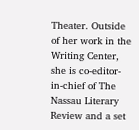Theater. Outside of her work in the Writing Center, she is co-editor-in-chief of The Nassau Literary Review and a set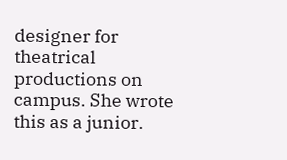designer for theatrical productions on campus. She wrote this as a junior.